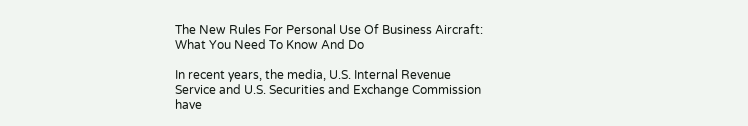The New Rules For Personal Use Of Business Aircraft: What You Need To Know And Do

In recent years, the media, U.S. Internal Revenue Service and U.S. Securities and Exchange Commission have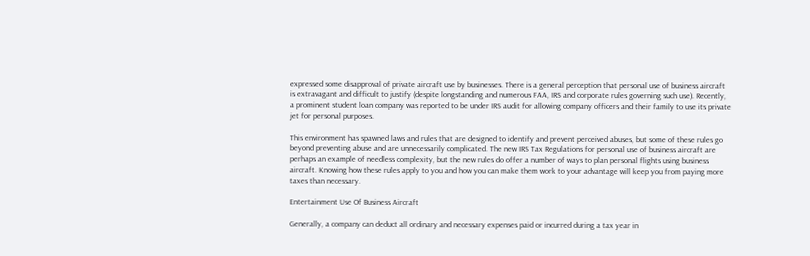expressed some disapproval of private aircraft use by businesses. There is a general perception that personal use of business aircraft is extravagant and difficult to justify (despite longstanding and numerous FAA, IRS and corporate rules governing such use). Recently, a prominent student loan company was reported to be under IRS audit for allowing company officers and their family to use its private jet for personal purposes.

This environment has spawned laws and rules that are designed to identify and prevent perceived abuses, but some of these rules go beyond preventing abuse and are unnecessarily complicated. The new IRS Tax Regulations for personal use of business aircraft are perhaps an example of needless complexity, but the new rules do offer a number of ways to plan personal flights using business aircraft. Knowing how these rules apply to you and how you can make them work to your advantage will keep you from paying more taxes than necessary.

Entertainment Use Of Business Aircraft

Generally, a company can deduct all ordinary and necessary expenses paid or incurred during a tax year in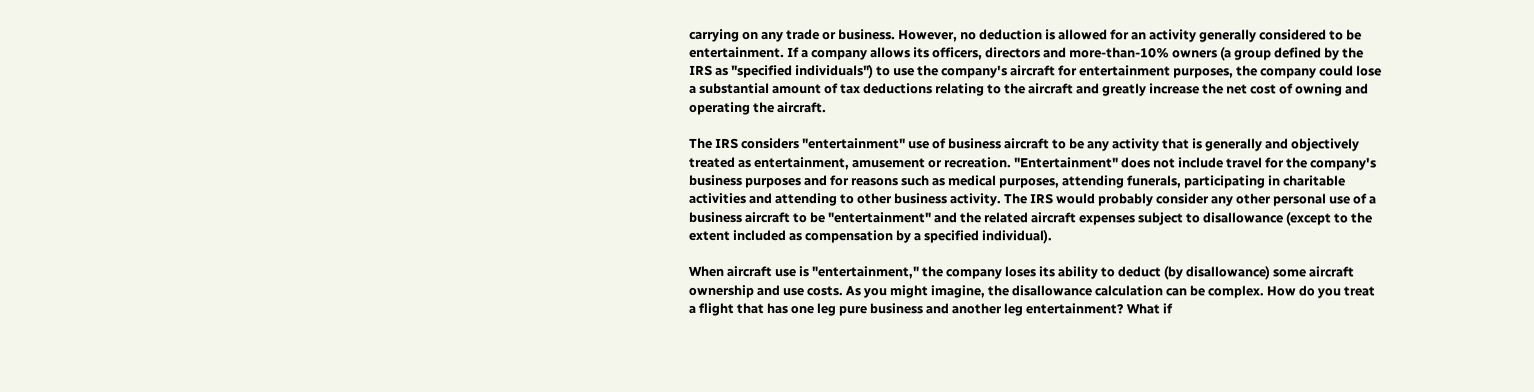carrying on any trade or business. However, no deduction is allowed for an activity generally considered to be entertainment. If a company allows its officers, directors and more-than-10% owners (a group defined by the IRS as "specified individuals") to use the company's aircraft for entertainment purposes, the company could lose a substantial amount of tax deductions relating to the aircraft and greatly increase the net cost of owning and operating the aircraft.

The IRS considers "entertainment" use of business aircraft to be any activity that is generally and objectively treated as entertainment, amusement or recreation. "Entertainment" does not include travel for the company's business purposes and for reasons such as medical purposes, attending funerals, participating in charitable activities and attending to other business activity. The IRS would probably consider any other personal use of a business aircraft to be "entertainment" and the related aircraft expenses subject to disallowance (except to the extent included as compensation by a specified individual).

When aircraft use is "entertainment," the company loses its ability to deduct (by disallowance) some aircraft ownership and use costs. As you might imagine, the disallowance calculation can be complex. How do you treat a flight that has one leg pure business and another leg entertainment? What if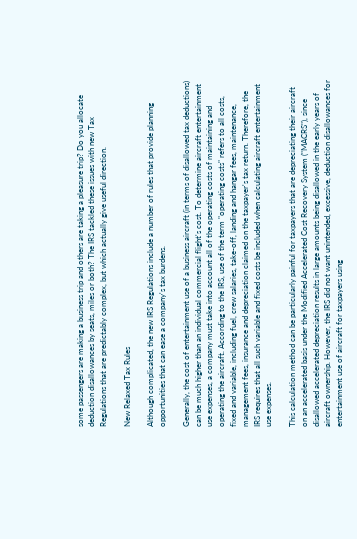some passengers are making a business trip and others are taking a pleasure trip? Do you allocate deduction disallowances by seats, miles or both? The IRS tackled these issues with new Tax Regulations that are predictably complex, but which actually give useful direction.

New Relaxed Tax Rules

Although complicated, the new IRS Regulations include a number of rules that provide planning opportunities that can ease a company's tax burdens.

Generally, the cost of entertainment use of a business aircraft (in terms of disallowed tax deductions) can be much higher than an individual commercial flight's cost. To determine aircraft entertainment use expenses, a company must take into account all of the operating costs of maintaining and operating the aircraft. According to the IRS, use of the term "operating costs" refers to all costs, fixed and variable, including fuel, crew salaries, take-off, landing and hangar fees, maintenance, management fees, insurance and depreciation claimed on the taxpayer's tax return. Therefore, the IRS requires that all such variable and fixed costs be included when calculating aircraft entertainment use expenses.

This calculation method can be particularly painful for taxpayers that are depreciating their aircraft on an accelerated basis under the Modified Accelerated Cost Recovery System ("MACRS"), since disallowed accelerated depreciation results in large amounts being disallowed in the early years of aircraft ownership. However, the IRS did not want unintended, excessive, deduction disallowances for entertainment use of aircraft for taxpayers using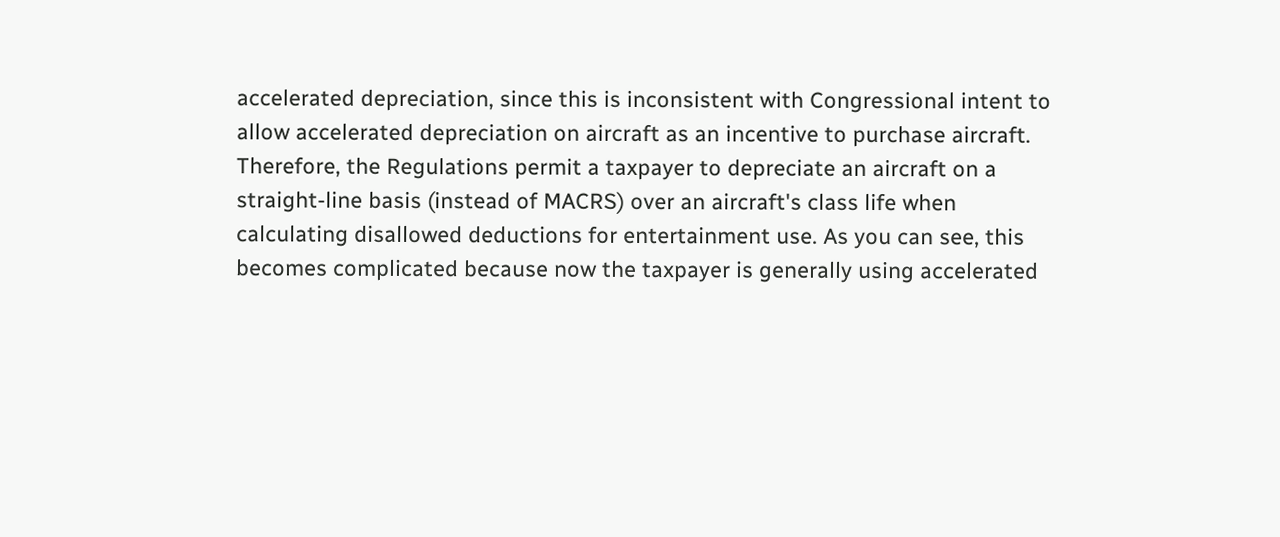accelerated depreciation, since this is inconsistent with Congressional intent to allow accelerated depreciation on aircraft as an incentive to purchase aircraft. Therefore, the Regulations permit a taxpayer to depreciate an aircraft on a straight-line basis (instead of MACRS) over an aircraft's class life when calculating disallowed deductions for entertainment use. As you can see, this becomes complicated because now the taxpayer is generally using accelerated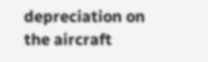depreciation on the aircraft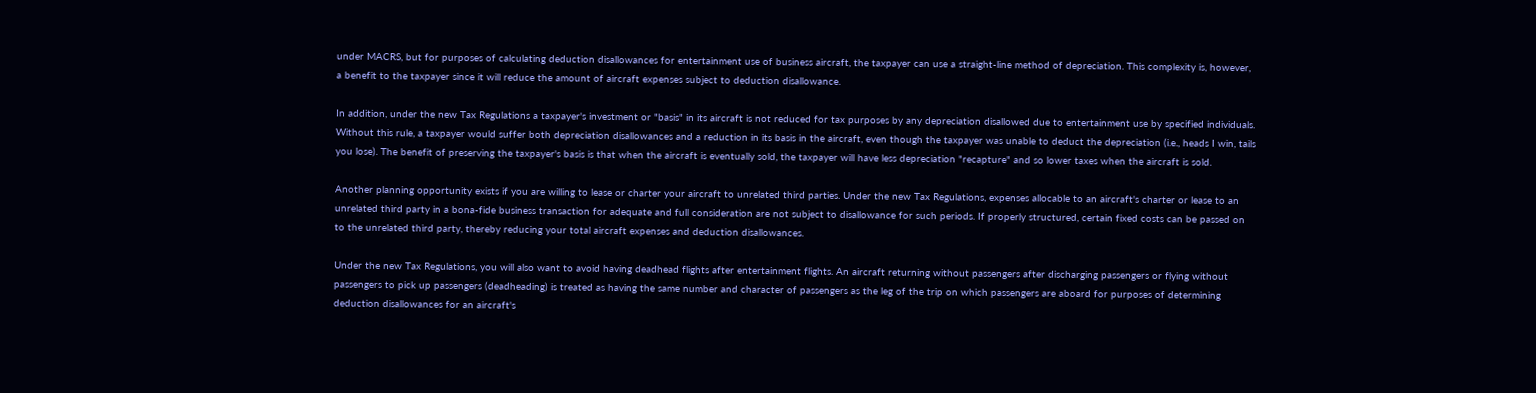under MACRS, but for purposes of calculating deduction disallowances for entertainment use of business aircraft, the taxpayer can use a straight-line method of depreciation. This complexity is, however, a benefit to the taxpayer since it will reduce the amount of aircraft expenses subject to deduction disallowance.

In addition, under the new Tax Regulations a taxpayer's investment or "basis" in its aircraft is not reduced for tax purposes by any depreciation disallowed due to entertainment use by specified individuals. Without this rule, a taxpayer would suffer both depreciation disallowances and a reduction in its basis in the aircraft, even though the taxpayer was unable to deduct the depreciation (i.e., heads I win, tails you lose). The benefit of preserving the taxpayer's basis is that when the aircraft is eventually sold, the taxpayer will have less depreciation "recapture" and so lower taxes when the aircraft is sold.

Another planning opportunity exists if you are willing to lease or charter your aircraft to unrelated third parties. Under the new Tax Regulations, expenses allocable to an aircraft's charter or lease to an unrelated third party in a bona-fide business transaction for adequate and full consideration are not subject to disallowance for such periods. If properly structured, certain fixed costs can be passed on to the unrelated third party, thereby reducing your total aircraft expenses and deduction disallowances.

Under the new Tax Regulations, you will also want to avoid having deadhead flights after entertainment flights. An aircraft returning without passengers after discharging passengers or flying without passengers to pick up passengers (deadheading) is treated as having the same number and character of passengers as the leg of the trip on which passengers are aboard for purposes of determining deduction disallowances for an aircraft's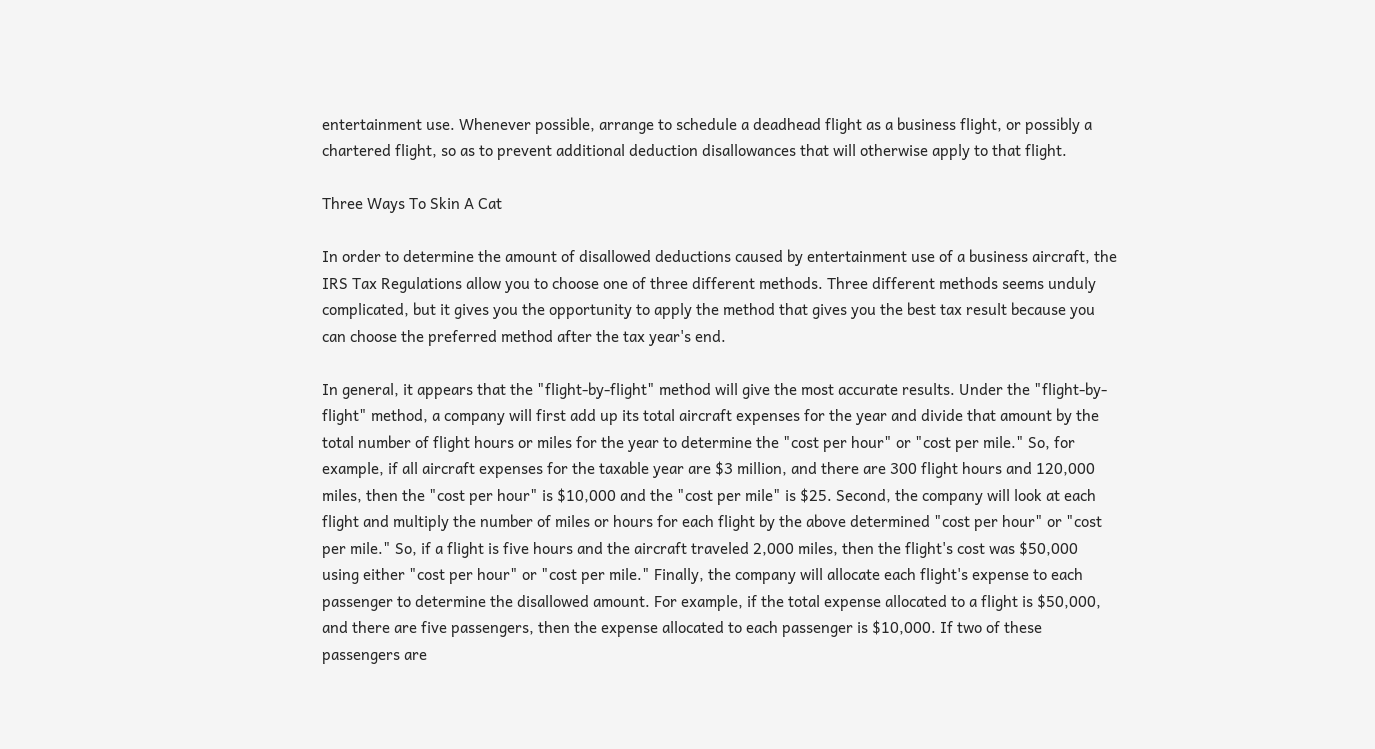entertainment use. Whenever possible, arrange to schedule a deadhead flight as a business flight, or possibly a chartered flight, so as to prevent additional deduction disallowances that will otherwise apply to that flight.

Three Ways To Skin A Cat

In order to determine the amount of disallowed deductions caused by entertainment use of a business aircraft, the IRS Tax Regulations allow you to choose one of three different methods. Three different methods seems unduly complicated, but it gives you the opportunity to apply the method that gives you the best tax result because you can choose the preferred method after the tax year's end.

In general, it appears that the "flight-by-flight" method will give the most accurate results. Under the "flight-by-flight" method, a company will first add up its total aircraft expenses for the year and divide that amount by the total number of flight hours or miles for the year to determine the "cost per hour" or "cost per mile." So, for example, if all aircraft expenses for the taxable year are $3 million, and there are 300 flight hours and 120,000 miles, then the "cost per hour" is $10,000 and the "cost per mile" is $25. Second, the company will look at each flight and multiply the number of miles or hours for each flight by the above determined "cost per hour" or "cost per mile." So, if a flight is five hours and the aircraft traveled 2,000 miles, then the flight's cost was $50,000 using either "cost per hour" or "cost per mile." Finally, the company will allocate each flight's expense to each passenger to determine the disallowed amount. For example, if the total expense allocated to a flight is $50,000, and there are five passengers, then the expense allocated to each passenger is $10,000. If two of these passengers are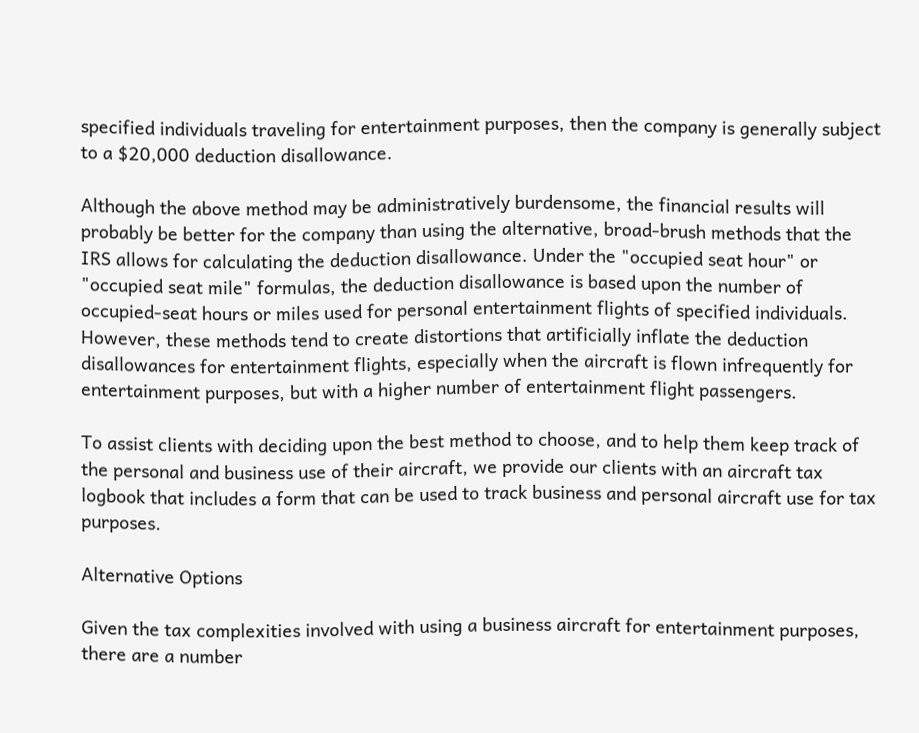specified individuals traveling for entertainment purposes, then the company is generally subject to a $20,000 deduction disallowance.

Although the above method may be administratively burdensome, the financial results will probably be better for the company than using the alternative, broad-brush methods that the IRS allows for calculating the deduction disallowance. Under the "occupied seat hour" or "occupied seat mile" formulas, the deduction disallowance is based upon the number of occupied-seat hours or miles used for personal entertainment flights of specified individuals. However, these methods tend to create distortions that artificially inflate the deduction disallowances for entertainment flights, especially when the aircraft is flown infrequently for entertainment purposes, but with a higher number of entertainment flight passengers.

To assist clients with deciding upon the best method to choose, and to help them keep track of the personal and business use of their aircraft, we provide our clients with an aircraft tax logbook that includes a form that can be used to track business and personal aircraft use for tax purposes.

Alternative Options

Given the tax complexities involved with using a business aircraft for entertainment purposes, there are a number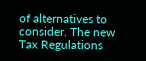of alternatives to consider. The new Tax Regulations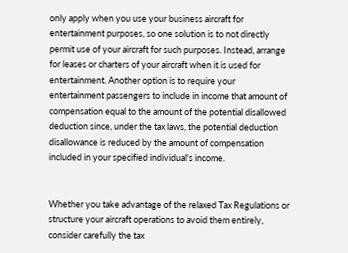only apply when you use your business aircraft for entertainment purposes, so one solution is to not directly permit use of your aircraft for such purposes. Instead, arrange for leases or charters of your aircraft when it is used for entertainment. Another option is to require your entertainment passengers to include in income that amount of compensation equal to the amount of the potential disallowed deduction since, under the tax laws, the potential deduction disallowance is reduced by the amount of compensation included in your specified individual's income.


Whether you take advantage of the relaxed Tax Regulations or structure your aircraft operations to avoid them entirely, consider carefully the tax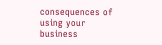consequences of using your business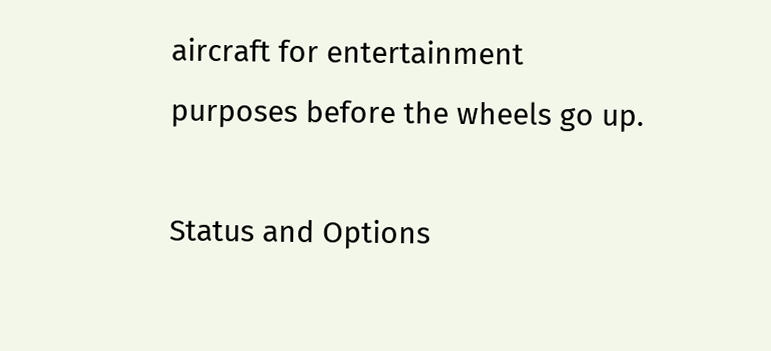aircraft for entertainment purposes before the wheels go up.

Status and Options